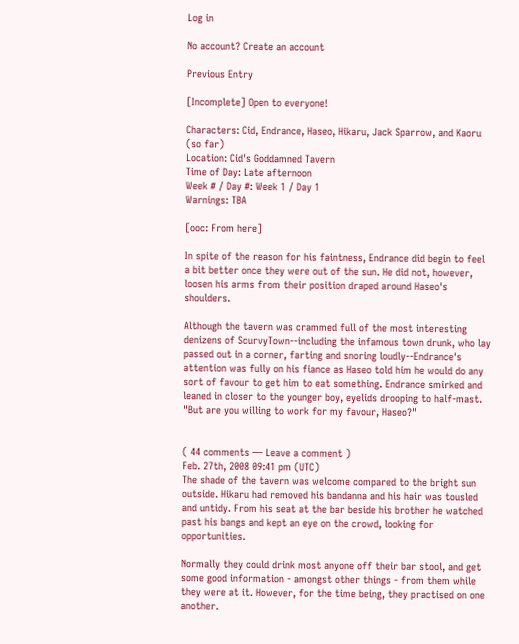Log in

No account? Create an account

Previous Entry

[Incomplete] Open to everyone!

Characters: Cid, Endrance, Haseo, Hikaru, Jack Sparrow, and Kaoru (so far)
Location: Cid's Goddamned Tavern
Time of Day: Late afternoon
Week # / Day #: Week 1 / Day 1
Warnings: TBA

[ooc: From here]

In spite of the reason for his faintness, Endrance did begin to feel a bit better once they were out of the sun. He did not, however, loosen his arms from their position draped around Haseo's shoulders.

Although the tavern was crammed full of the most interesting denizens of ScurvyTown--including the infamous town drunk, who lay passed out in a corner, farting and snoring loudly--Endrance's attention was fully on his fiance as Haseo told him he would do any sort of favour to get him to eat something. Endrance smirked and leaned in closer to the younger boy, eyelids drooping to half-mast. "But are you willing to work for my favour, Haseo?"


( 44 comments — Leave a comment )
Feb. 27th, 2008 09:41 pm (UTC)
The shade of the tavern was welcome compared to the bright sun outside. Hikaru had removed his bandanna and his hair was tousled and untidy. From his seat at the bar beside his brother he watched past his bangs and kept an eye on the crowd, looking for opportunities.

Normally they could drink most anyone off their bar stool, and get some good information - amongst other things - from them while they were at it. However, for the time being, they practised on one another.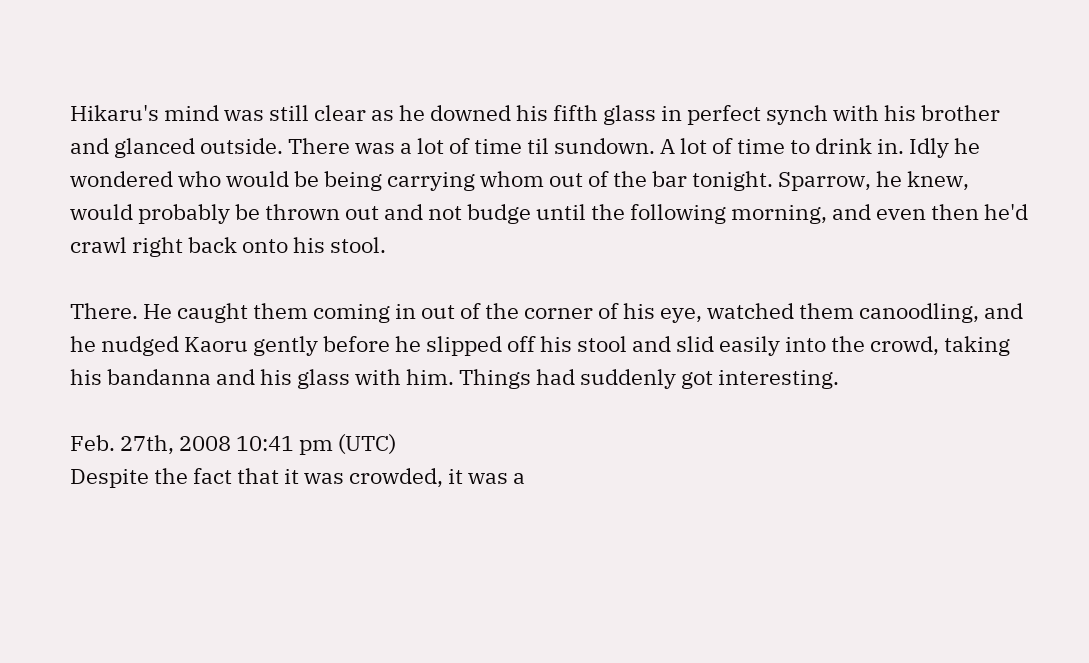Hikaru's mind was still clear as he downed his fifth glass in perfect synch with his brother and glanced outside. There was a lot of time til sundown. A lot of time to drink in. Idly he wondered who would be being carrying whom out of the bar tonight. Sparrow, he knew, would probably be thrown out and not budge until the following morning, and even then he'd crawl right back onto his stool.

There. He caught them coming in out of the corner of his eye, watched them canoodling, and he nudged Kaoru gently before he slipped off his stool and slid easily into the crowd, taking his bandanna and his glass with him. Things had suddenly got interesting.

Feb. 27th, 2008 10:41 pm (UTC)
Despite the fact that it was crowded, it was a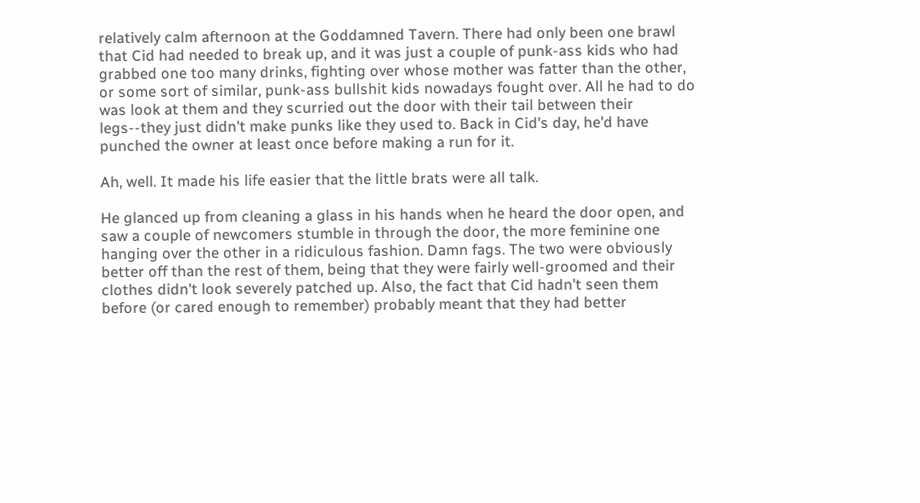relatively calm afternoon at the Goddamned Tavern. There had only been one brawl that Cid had needed to break up, and it was just a couple of punk-ass kids who had grabbed one too many drinks, fighting over whose mother was fatter than the other, or some sort of similar, punk-ass bullshit kids nowadays fought over. All he had to do was look at them and they scurried out the door with their tail between their legs--they just didn't make punks like they used to. Back in Cid's day, he'd have punched the owner at least once before making a run for it.

Ah, well. It made his life easier that the little brats were all talk.

He glanced up from cleaning a glass in his hands when he heard the door open, and saw a couple of newcomers stumble in through the door, the more feminine one hanging over the other in a ridiculous fashion. Damn fags. The two were obviously better off than the rest of them, being that they were fairly well-groomed and their clothes didn't look severely patched up. Also, the fact that Cid hadn't seen them before (or cared enough to remember) probably meant that they had better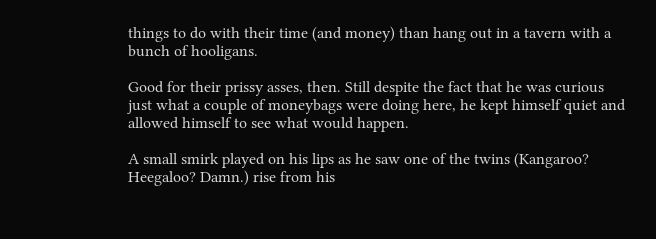things to do with their time (and money) than hang out in a tavern with a bunch of hooligans.

Good for their prissy asses, then. Still despite the fact that he was curious just what a couple of moneybags were doing here, he kept himself quiet and allowed himself to see what would happen.

A small smirk played on his lips as he saw one of the twins (Kangaroo? Heegaloo? Damn.) rise from his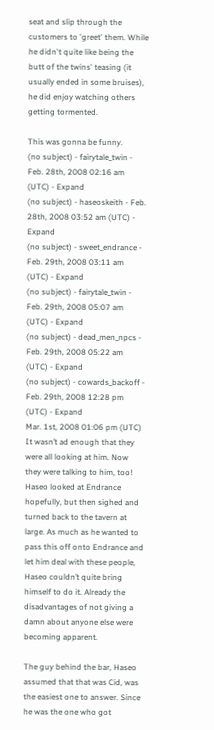seat and slip through the customers to 'greet' them. While he didn't quite like being the butt of the twins' teasing (it usually ended in some bruises), he did enjoy watching others getting tormented.

This was gonna be funny.
(no subject) - fairytale_twin - Feb. 28th, 2008 02:16 am (UTC) - Expand
(no subject) - haseoskeith - Feb. 28th, 2008 03:52 am (UTC) - Expand
(no subject) - sweet_endrance - Feb. 29th, 2008 03:11 am (UTC) - Expand
(no subject) - fairytale_twin - Feb. 29th, 2008 05:07 am (UTC) - Expand
(no subject) - dead_men_npcs - Feb. 29th, 2008 05:22 am (UTC) - Expand
(no subject) - cowards_backoff - Feb. 29th, 2008 12:28 pm (UTC) - Expand
Mar. 1st, 2008 01:06 pm (UTC)
It wasn’t ad enough that they were all looking at him. Now they were talking to him, too! Haseo looked at Endrance hopefully, but then sighed and turned back to the tavern at large. As much as he wanted to pass this off onto Endrance and let him deal with these people, Haseo couldn’t quite bring himself to do it. Already the disadvantages of not giving a damn about anyone else were becoming apparent.

The guy behind the bar, Haseo assumed that that was Cid, was the easiest one to answer. Since he was the one who got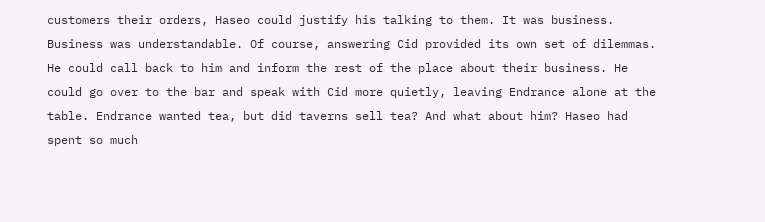customers their orders, Haseo could justify his talking to them. It was business. Business was understandable. Of course, answering Cid provided its own set of dilemmas. He could call back to him and inform the rest of the place about their business. He could go over to the bar and speak with Cid more quietly, leaving Endrance alone at the table. Endrance wanted tea, but did taverns sell tea? And what about him? Haseo had spent so much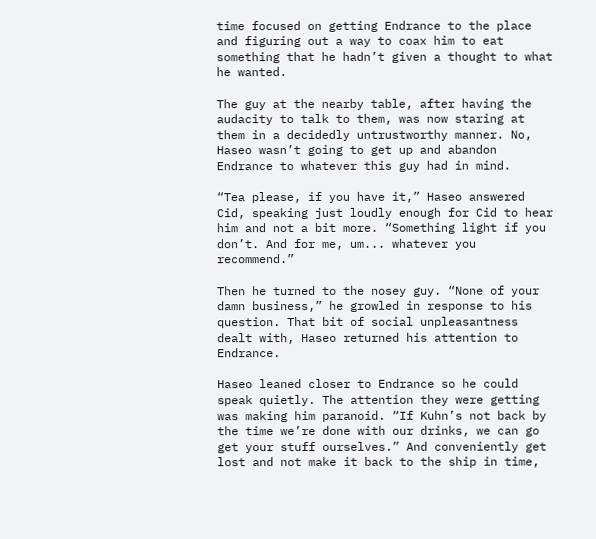time focused on getting Endrance to the place and figuring out a way to coax him to eat something that he hadn’t given a thought to what he wanted.

The guy at the nearby table, after having the audacity to talk to them, was now staring at them in a decidedly untrustworthy manner. No, Haseo wasn’t going to get up and abandon Endrance to whatever this guy had in mind.

“Tea please, if you have it,” Haseo answered Cid, speaking just loudly enough for Cid to hear him and not a bit more. “Something light if you don’t. And for me, um... whatever you recommend.”

Then he turned to the nosey guy. “None of your damn business,” he growled in response to his question. That bit of social unpleasantness dealt with, Haseo returned his attention to Endrance.

Haseo leaned closer to Endrance so he could speak quietly. The attention they were getting was making him paranoid. “If Kuhn’s not back by the time we’re done with our drinks, we can go get your stuff ourselves.” And conveniently get lost and not make it back to the ship in time,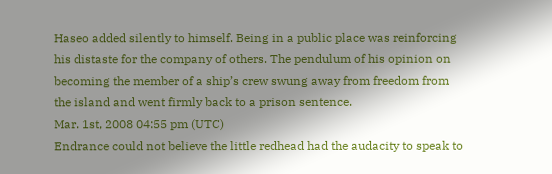Haseo added silently to himself. Being in a public place was reinforcing his distaste for the company of others. The pendulum of his opinion on becoming the member of a ship’s crew swung away from freedom from the island and went firmly back to a prison sentence.
Mar. 1st, 2008 04:55 pm (UTC)
Endrance could not believe the little redhead had the audacity to speak to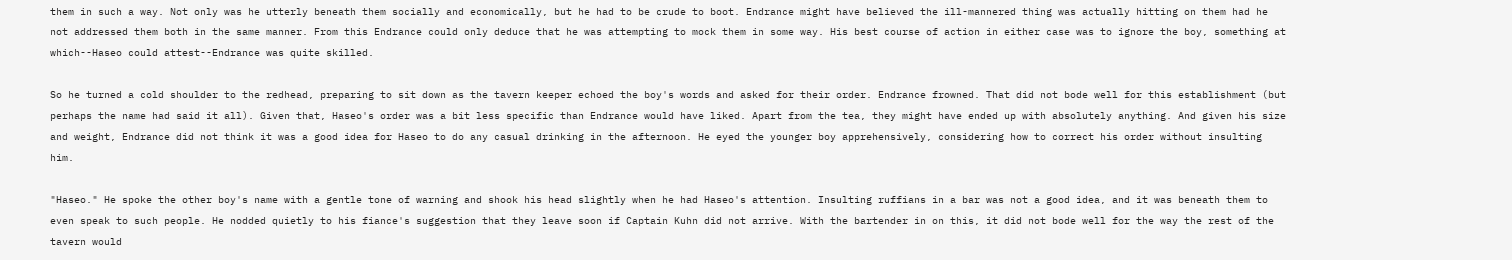them in such a way. Not only was he utterly beneath them socially and economically, but he had to be crude to boot. Endrance might have believed the ill-mannered thing was actually hitting on them had he not addressed them both in the same manner. From this Endrance could only deduce that he was attempting to mock them in some way. His best course of action in either case was to ignore the boy, something at which--Haseo could attest--Endrance was quite skilled.

So he turned a cold shoulder to the redhead, preparing to sit down as the tavern keeper echoed the boy's words and asked for their order. Endrance frowned. That did not bode well for this establishment (but perhaps the name had said it all). Given that, Haseo's order was a bit less specific than Endrance would have liked. Apart from the tea, they might have ended up with absolutely anything. And given his size and weight, Endrance did not think it was a good idea for Haseo to do any casual drinking in the afternoon. He eyed the younger boy apprehensively, considering how to correct his order without insulting him.

"Haseo." He spoke the other boy's name with a gentle tone of warning and shook his head slightly when he had Haseo's attention. Insulting ruffians in a bar was not a good idea, and it was beneath them to even speak to such people. He nodded quietly to his fiance's suggestion that they leave soon if Captain Kuhn did not arrive. With the bartender in on this, it did not bode well for the way the rest of the tavern would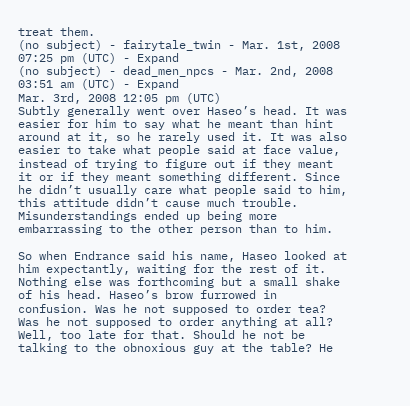treat them.
(no subject) - fairytale_twin - Mar. 1st, 2008 07:25 pm (UTC) - Expand
(no subject) - dead_men_npcs - Mar. 2nd, 2008 03:51 am (UTC) - Expand
Mar. 3rd, 2008 12:05 pm (UTC)
Subtly generally went over Haseo’s head. It was easier for him to say what he meant than hint around at it, so he rarely used it. It was also easier to take what people said at face value, instead of trying to figure out if they meant it or if they meant something different. Since he didn’t usually care what people said to him, this attitude didn’t cause much trouble. Misunderstandings ended up being more embarrassing to the other person than to him.

So when Endrance said his name, Haseo looked at him expectantly, waiting for the rest of it. Nothing else was forthcoming but a small shake of his head. Haseo’s brow furrowed in confusion. Was he not supposed to order tea? Was he not supposed to order anything at all? Well, too late for that. Should he not be talking to the obnoxious guy at the table? He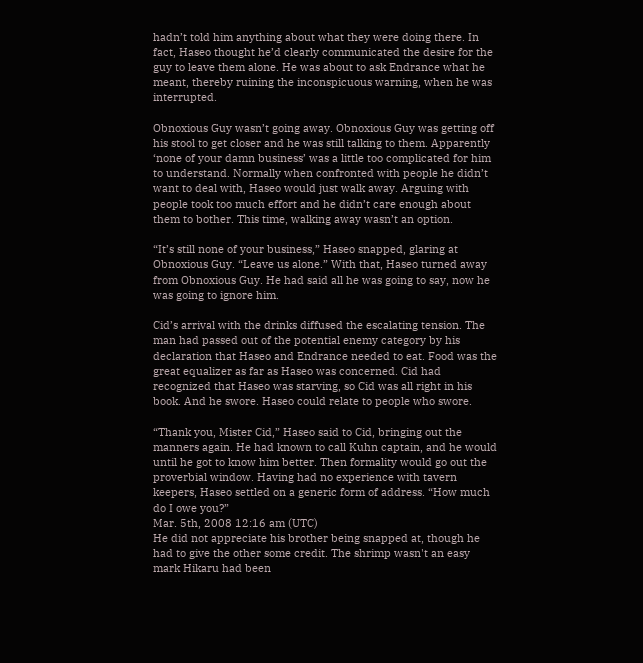hadn’t told him anything about what they were doing there. In fact, Haseo thought he’d clearly communicated the desire for the guy to leave them alone. He was about to ask Endrance what he meant, thereby ruining the inconspicuous warning, when he was interrupted.

Obnoxious Guy wasn’t going away. Obnoxious Guy was getting off his stool to get closer and he was still talking to them. Apparently ‘none of your damn business’ was a little too complicated for him to understand. Normally when confronted with people he didn’t want to deal with, Haseo would just walk away. Arguing with people took too much effort and he didn’t care enough about them to bother. This time, walking away wasn’t an option.

“It’s still none of your business,” Haseo snapped, glaring at Obnoxious Guy. “Leave us alone.” With that, Haseo turned away from Obnoxious Guy. He had said all he was going to say, now he was going to ignore him.

Cid’s arrival with the drinks diffused the escalating tension. The man had passed out of the potential enemy category by his declaration that Haseo and Endrance needed to eat. Food was the great equalizer as far as Haseo was concerned. Cid had recognized that Haseo was starving, so Cid was all right in his book. And he swore. Haseo could relate to people who swore.

“Thank you, Mister Cid,” Haseo said to Cid, bringing out the manners again. He had known to call Kuhn captain, and he would until he got to know him better. Then formality would go out the proverbial window. Having had no experience with tavern keepers, Haseo settled on a generic form of address. “How much do I owe you?”
Mar. 5th, 2008 12:16 am (UTC)
He did not appreciate his brother being snapped at, though he had to give the other some credit. The shrimp wasn't an easy mark Hikaru had been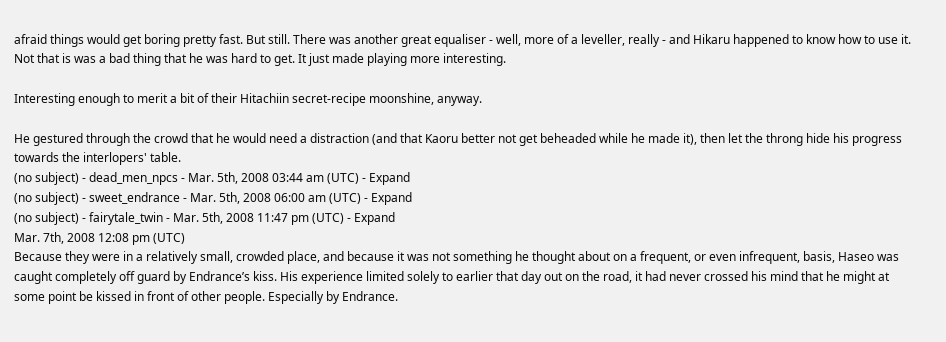afraid things would get boring pretty fast. But still. There was another great equaliser - well, more of a leveller, really - and Hikaru happened to know how to use it. Not that is was a bad thing that he was hard to get. It just made playing more interesting.

Interesting enough to merit a bit of their Hitachiin secret-recipe moonshine, anyway.

He gestured through the crowd that he would need a distraction (and that Kaoru better not get beheaded while he made it), then let the throng hide his progress towards the interlopers' table.
(no subject) - dead_men_npcs - Mar. 5th, 2008 03:44 am (UTC) - Expand
(no subject) - sweet_endrance - Mar. 5th, 2008 06:00 am (UTC) - Expand
(no subject) - fairytale_twin - Mar. 5th, 2008 11:47 pm (UTC) - Expand
Mar. 7th, 2008 12:08 pm (UTC)
Because they were in a relatively small, crowded place, and because it was not something he thought about on a frequent, or even infrequent, basis, Haseo was caught completely off guard by Endrance’s kiss. His experience limited solely to earlier that day out on the road, it had never crossed his mind that he might at some point be kissed in front of other people. Especially by Endrance.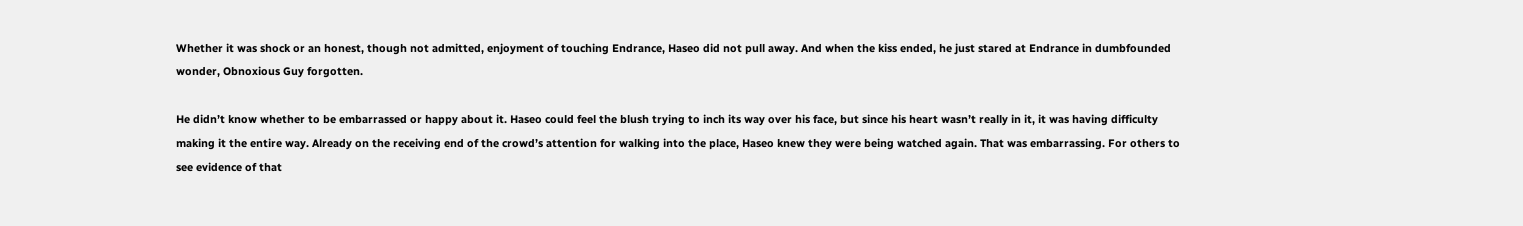Whether it was shock or an honest, though not admitted, enjoyment of touching Endrance, Haseo did not pull away. And when the kiss ended, he just stared at Endrance in dumbfounded wonder, Obnoxious Guy forgotten.

He didn’t know whether to be embarrassed or happy about it. Haseo could feel the blush trying to inch its way over his face, but since his heart wasn’t really in it, it was having difficulty making it the entire way. Already on the receiving end of the crowd’s attention for walking into the place, Haseo knew they were being watched again. That was embarrassing. For others to see evidence of that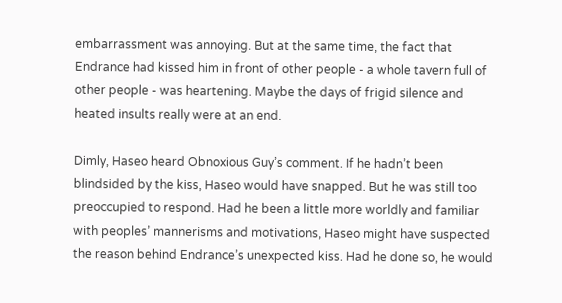embarrassment was annoying. But at the same time, the fact that Endrance had kissed him in front of other people - a whole tavern full of other people - was heartening. Maybe the days of frigid silence and heated insults really were at an end.

Dimly, Haseo heard Obnoxious Guy’s comment. If he hadn’t been blindsided by the kiss, Haseo would have snapped. But he was still too preoccupied to respond. Had he been a little more worldly and familiar with peoples’ mannerisms and motivations, Haseo might have suspected the reason behind Endrance’s unexpected kiss. Had he done so, he would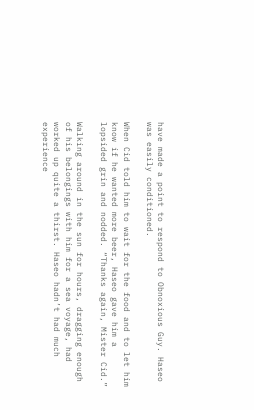have made a point to respond to Obnoxious Guy. Haseo was easily conditioned.

When Cid told him to wait for the food and to let him know if he wanted more beer, Haseo gave him a lopsided grin and nodded. “Thanks again, Mister Cid.”

Walking around in the sun for hours, dragging enough of his belongings with him for a sea voyage, had worked up quite a thirst. Haseo hadn’t had much experience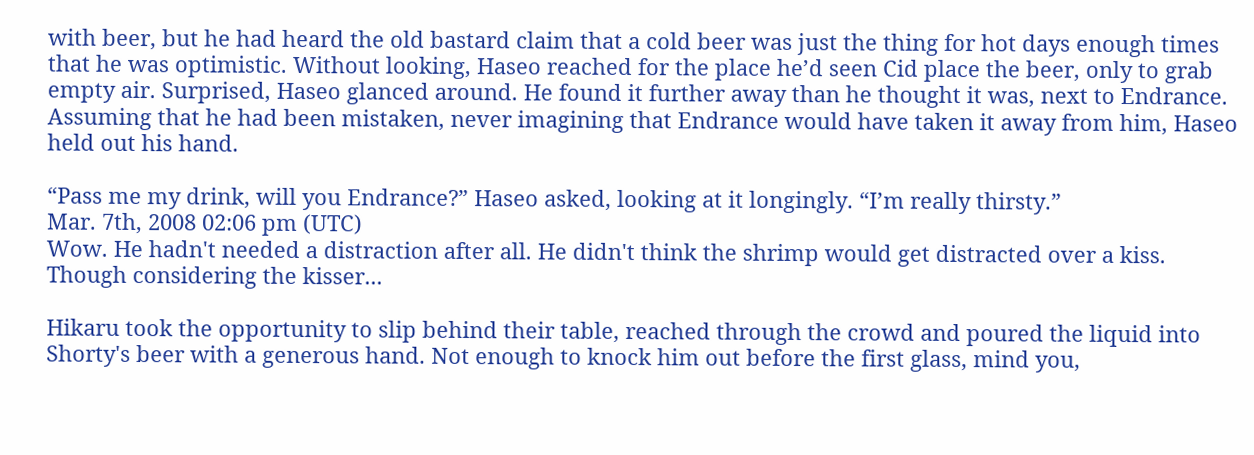with beer, but he had heard the old bastard claim that a cold beer was just the thing for hot days enough times that he was optimistic. Without looking, Haseo reached for the place he’d seen Cid place the beer, only to grab empty air. Surprised, Haseo glanced around. He found it further away than he thought it was, next to Endrance. Assuming that he had been mistaken, never imagining that Endrance would have taken it away from him, Haseo held out his hand.

“Pass me my drink, will you Endrance?” Haseo asked, looking at it longingly. “I’m really thirsty.”
Mar. 7th, 2008 02:06 pm (UTC)
Wow. He hadn't needed a distraction after all. He didn't think the shrimp would get distracted over a kiss. Though considering the kisser...

Hikaru took the opportunity to slip behind their table, reached through the crowd and poured the liquid into Shorty's beer with a generous hand. Not enough to knock him out before the first glass, mind you,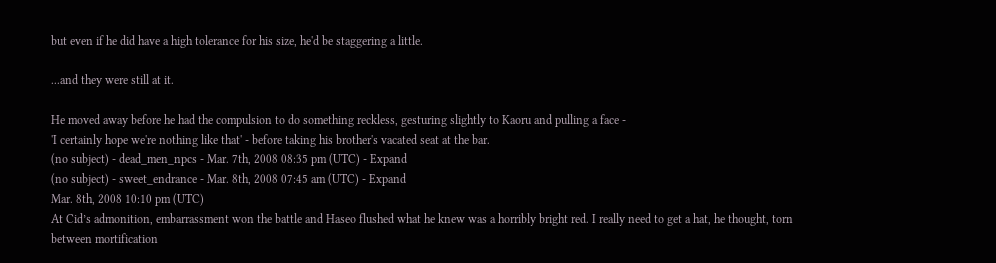but even if he did have a high tolerance for his size, he'd be staggering a little.

...and they were still at it.

He moved away before he had the compulsion to do something reckless, gesturing slightly to Kaoru and pulling a face -
'I certainly hope we're nothing like that' - before taking his brother's vacated seat at the bar.
(no subject) - dead_men_npcs - Mar. 7th, 2008 08:35 pm (UTC) - Expand
(no subject) - sweet_endrance - Mar. 8th, 2008 07:45 am (UTC) - Expand
Mar. 8th, 2008 10:10 pm (UTC)
At Cid’s admonition, embarrassment won the battle and Haseo flushed what he knew was a horribly bright red. I really need to get a hat, he thought, torn between mortification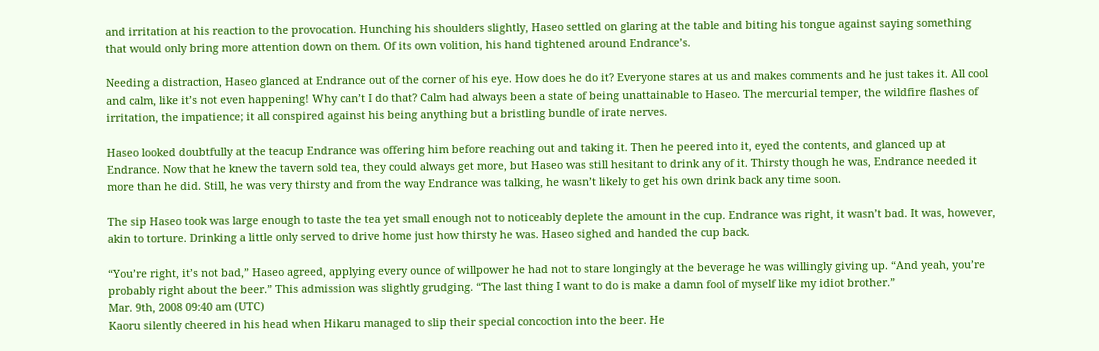and irritation at his reaction to the provocation. Hunching his shoulders slightly, Haseo settled on glaring at the table and biting his tongue against saying something that would only bring more attention down on them. Of its own volition, his hand tightened around Endrance’s.

Needing a distraction, Haseo glanced at Endrance out of the corner of his eye. How does he do it? Everyone stares at us and makes comments and he just takes it. All cool and calm, like it’s not even happening! Why can’t I do that? Calm had always been a state of being unattainable to Haseo. The mercurial temper, the wildfire flashes of irritation, the impatience; it all conspired against his being anything but a bristling bundle of irate nerves.

Haseo looked doubtfully at the teacup Endrance was offering him before reaching out and taking it. Then he peered into it, eyed the contents, and glanced up at Endrance. Now that he knew the tavern sold tea, they could always get more, but Haseo was still hesitant to drink any of it. Thirsty though he was, Endrance needed it more than he did. Still, he was very thirsty and from the way Endrance was talking, he wasn’t likely to get his own drink back any time soon.

The sip Haseo took was large enough to taste the tea yet small enough not to noticeably deplete the amount in the cup. Endrance was right, it wasn’t bad. It was, however, akin to torture. Drinking a little only served to drive home just how thirsty he was. Haseo sighed and handed the cup back.

“You’re right, it’s not bad,” Haseo agreed, applying every ounce of willpower he had not to stare longingly at the beverage he was willingly giving up. “And yeah, you’re probably right about the beer.” This admission was slightly grudging. “The last thing I want to do is make a damn fool of myself like my idiot brother.”
Mar. 9th, 2008 09:40 am (UTC)
Kaoru silently cheered in his head when Hikaru managed to slip their special concoction into the beer. He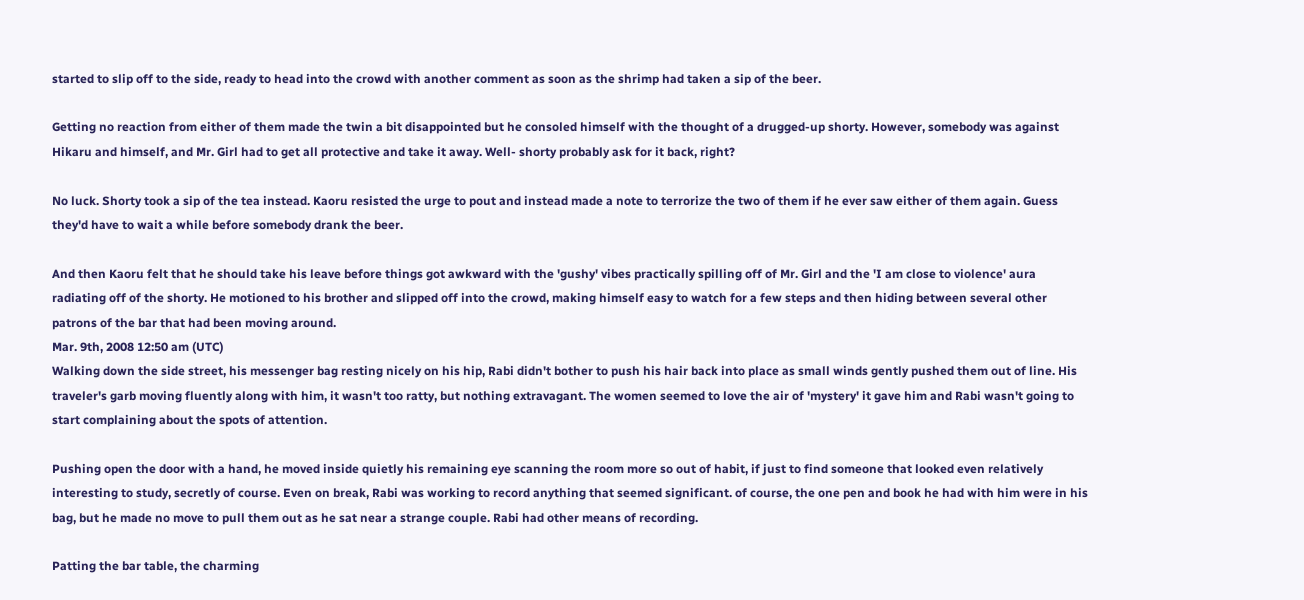started to slip off to the side, ready to head into the crowd with another comment as soon as the shrimp had taken a sip of the beer.

Getting no reaction from either of them made the twin a bit disappointed but he consoled himself with the thought of a drugged-up shorty. However, somebody was against Hikaru and himself, and Mr. Girl had to get all protective and take it away. Well- shorty probably ask for it back, right?

No luck. Shorty took a sip of the tea instead. Kaoru resisted the urge to pout and instead made a note to terrorize the two of them if he ever saw either of them again. Guess they'd have to wait a while before somebody drank the beer.

And then Kaoru felt that he should take his leave before things got awkward with the 'gushy' vibes practically spilling off of Mr. Girl and the 'I am close to violence' aura radiating off of the shorty. He motioned to his brother and slipped off into the crowd, making himself easy to watch for a few steps and then hiding between several other patrons of the bar that had been moving around.
Mar. 9th, 2008 12:50 am (UTC)
Walking down the side street, his messenger bag resting nicely on his hip, Rabi didn't bother to push his hair back into place as small winds gently pushed them out of line. His traveler's garb moving fluently along with him, it wasn't too ratty, but nothing extravagant. The women seemed to love the air of 'mystery' it gave him and Rabi wasn't going to start complaining about the spots of attention.

Pushing open the door with a hand, he moved inside quietly his remaining eye scanning the room more so out of habit, if just to find someone that looked even relatively interesting to study, secretly of course. Even on break, Rabi was working to record anything that seemed significant. of course, the one pen and book he had with him were in his bag, but he made no move to pull them out as he sat near a strange couple. Rabi had other means of recording.

Patting the bar table, the charming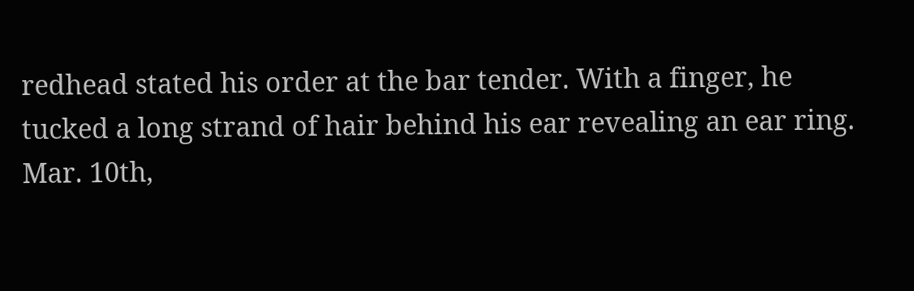redhead stated his order at the bar tender. With a finger, he tucked a long strand of hair behind his ear revealing an ear ring.
Mar. 10th,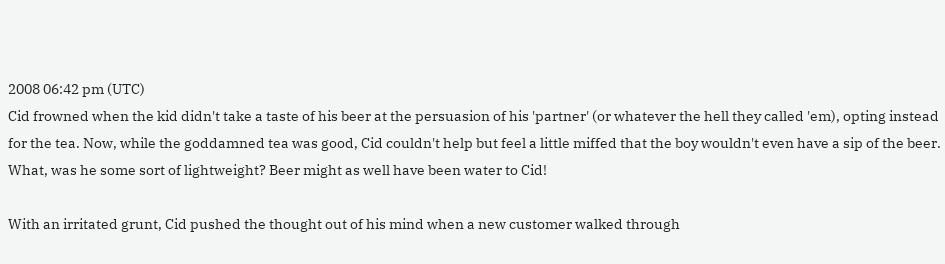2008 06:42 pm (UTC)
Cid frowned when the kid didn't take a taste of his beer at the persuasion of his 'partner' (or whatever the hell they called 'em), opting instead for the tea. Now, while the goddamned tea was good, Cid couldn't help but feel a little miffed that the boy wouldn't even have a sip of the beer. What, was he some sort of lightweight? Beer might as well have been water to Cid!

With an irritated grunt, Cid pushed the thought out of his mind when a new customer walked through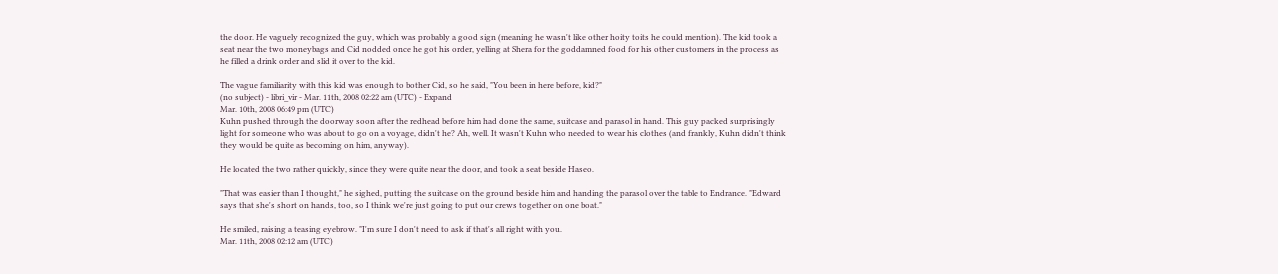the door. He vaguely recognized the guy, which was probably a good sign (meaning he wasn't like other hoity toits he could mention). The kid took a seat near the two moneybags and Cid nodded once he got his order, yelling at Shera for the goddamned food for his other customers in the process as he filled a drink order and slid it over to the kid.

The vague familiarity with this kid was enough to bother Cid, so he said, "You been in here before, kid?"
(no subject) - libri_vir - Mar. 11th, 2008 02:22 am (UTC) - Expand
Mar. 10th, 2008 06:49 pm (UTC)
Kuhn pushed through the doorway soon after the redhead before him had done the same, suitcase and parasol in hand. This guy packed surprisingly light for someone who was about to go on a voyage, didn't he? Ah, well. It wasn't Kuhn who needed to wear his clothes (and frankly, Kuhn didn't think they would be quite as becoming on him, anyway).

He located the two rather quickly, since they were quite near the door, and took a seat beside Haseo.

"That was easier than I thought," he sighed, putting the suitcase on the ground beside him and handing the parasol over the table to Endrance. "Edward says that she's short on hands, too, so I think we're just going to put our crews together on one boat."

He smiled, raising a teasing eyebrow. "I'm sure I don't need to ask if that's all right with you.
Mar. 11th, 2008 02:12 am (UTC)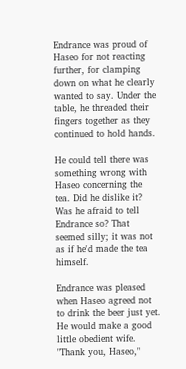Endrance was proud of Haseo for not reacting further, for clamping down on what he clearly wanted to say. Under the table, he threaded their fingers together as they continued to hold hands.

He could tell there was something wrong with Haseo concerning the tea. Did he dislike it? Was he afraid to tell Endrance so? That seemed silly; it was not as if he'd made the tea himself.

Endrance was pleased when Haseo agreed not to drink the beer just yet. He would make a good little obedient wife. "Thank you, Haseo,"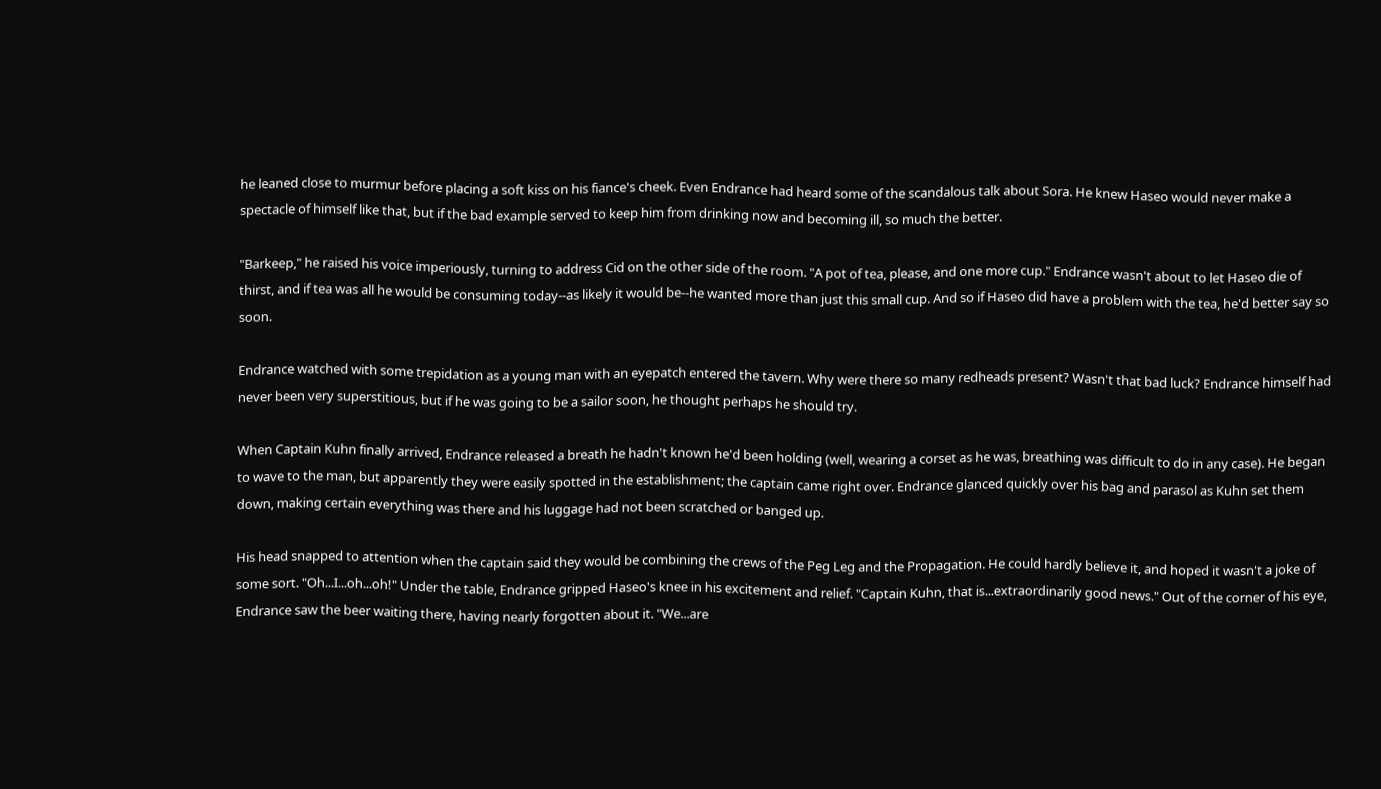he leaned close to murmur before placing a soft kiss on his fiance's cheek. Even Endrance had heard some of the scandalous talk about Sora. He knew Haseo would never make a spectacle of himself like that, but if the bad example served to keep him from drinking now and becoming ill, so much the better.

"Barkeep," he raised his voice imperiously, turning to address Cid on the other side of the room. "A pot of tea, please, and one more cup." Endrance wasn't about to let Haseo die of thirst, and if tea was all he would be consuming today--as likely it would be--he wanted more than just this small cup. And so if Haseo did have a problem with the tea, he'd better say so soon.

Endrance watched with some trepidation as a young man with an eyepatch entered the tavern. Why were there so many redheads present? Wasn't that bad luck? Endrance himself had never been very superstitious, but if he was going to be a sailor soon, he thought perhaps he should try.

When Captain Kuhn finally arrived, Endrance released a breath he hadn't known he'd been holding (well, wearing a corset as he was, breathing was difficult to do in any case). He began to wave to the man, but apparently they were easily spotted in the establishment; the captain came right over. Endrance glanced quickly over his bag and parasol as Kuhn set them down, making certain everything was there and his luggage had not been scratched or banged up.

His head snapped to attention when the captain said they would be combining the crews of the Peg Leg and the Propagation. He could hardly believe it, and hoped it wasn't a joke of some sort. "Oh...I...oh...oh!" Under the table, Endrance gripped Haseo's knee in his excitement and relief. "Captain Kuhn, that is...extraordinarily good news." Out of the corner of his eye, Endrance saw the beer waiting there, having nearly forgotten about it. "We...are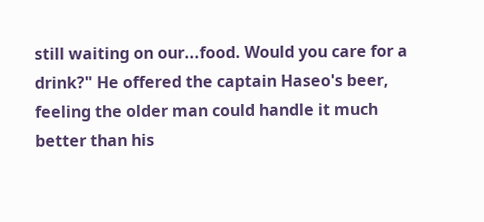still waiting on our...food. Would you care for a drink?" He offered the captain Haseo's beer, feeling the older man could handle it much better than his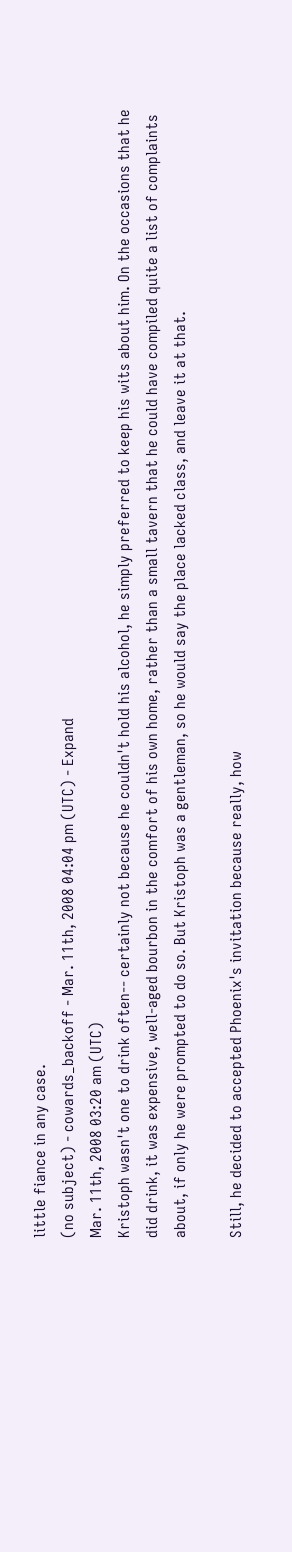little fiance in any case.
(no subject) - cowards_backoff - Mar. 11th, 2008 04:04 pm (UTC) - Expand
Mar. 11th, 2008 03:20 am (UTC)
Kristoph wasn't one to drink often-- certainly not because he couldn't hold his alcohol, he simply preferred to keep his wits about him. On the occasions that he did drink, it was expensive, well-aged bourbon in the comfort of his own home, rather than a small tavern that he could have compiled quite a list of complaints about, if only he were prompted to do so. But Kristoph was a gentleman, so he would say the place lacked class, and leave it at that.

Still, he decided to accepted Phoenix's invitation because really, how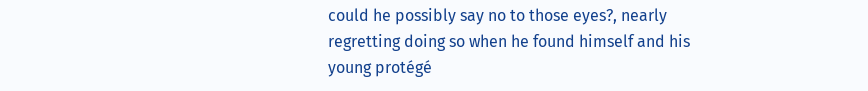could he possibly say no to those eyes?, nearly regretting doing so when he found himself and his young protégé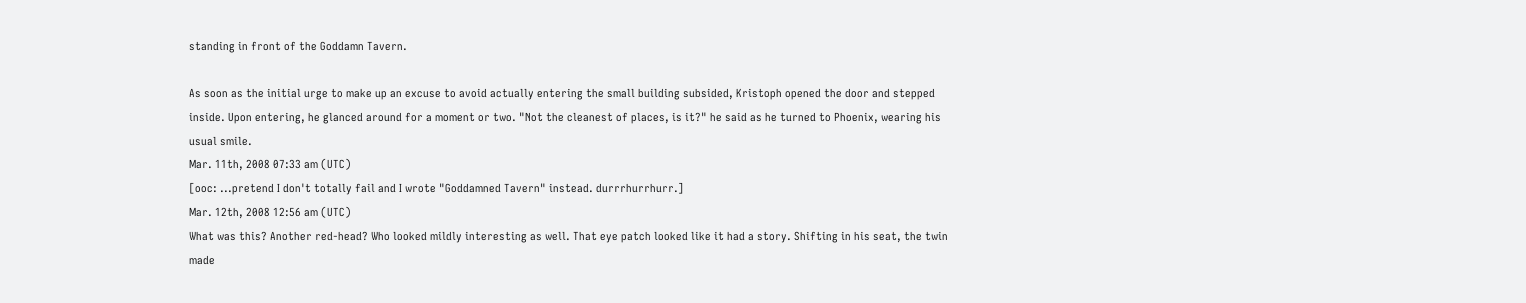standing in front of the Goddamn Tavern.

As soon as the initial urge to make up an excuse to avoid actually entering the small building subsided, Kristoph opened the door and stepped inside. Upon entering, he glanced around for a moment or two. "Not the cleanest of places, is it?" he said as he turned to Phoenix, wearing his usual smile.
Mar. 11th, 2008 07:33 am (UTC)
[ooc: ...pretend I don't totally fail and I wrote "Goddamned Tavern" instead. durrrhurrhurr.]
Mar. 12th, 2008 12:56 am (UTC)
What was this? Another red-head? Who looked mildly interesting as well. That eye patch looked like it had a story. Shifting in his seat, the twin made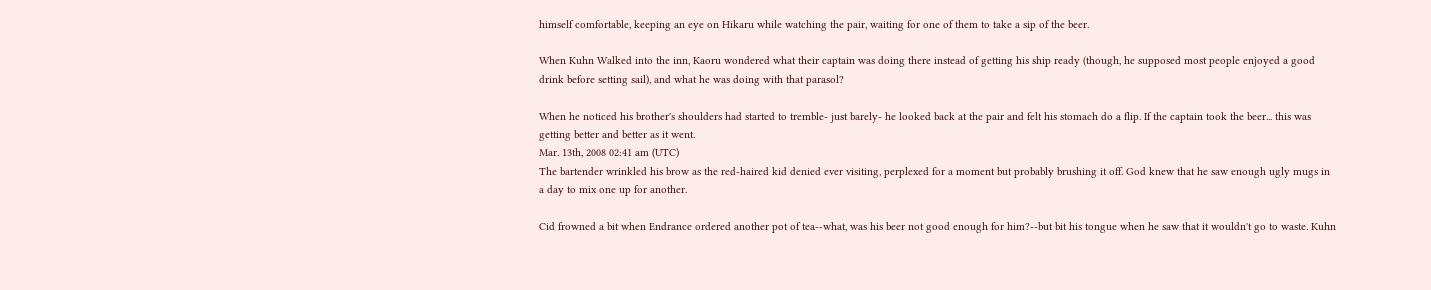himself comfortable, keeping an eye on Hikaru while watching the pair, waiting for one of them to take a sip of the beer.

When Kuhn Walked into the inn, Kaoru wondered what their captain was doing there instead of getting his ship ready (though, he supposed most people enjoyed a good drink before setting sail), and what he was doing with that parasol?

When he noticed his brother's shoulders had started to tremble- just barely- he looked back at the pair and felt his stomach do a flip. If the captain took the beer... this was getting better and better as it went.
Mar. 13th, 2008 02:41 am (UTC)
The bartender wrinkled his brow as the red-haired kid denied ever visiting, perplexed for a moment but probably brushing it off. God knew that he saw enough ugly mugs in a day to mix one up for another.

Cid frowned a bit when Endrance ordered another pot of tea--what, was his beer not good enough for him?--but bit his tongue when he saw that it wouldn't go to waste. Kuhn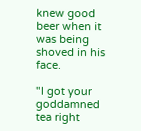knew good beer when it was being shoved in his face.

"I got your goddamned tea right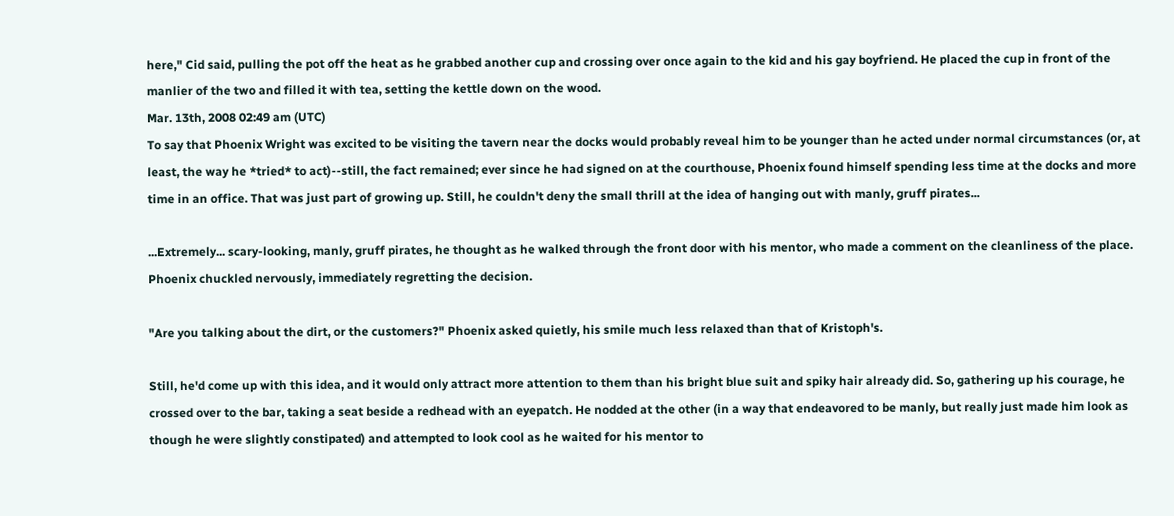here," Cid said, pulling the pot off the heat as he grabbed another cup and crossing over once again to the kid and his gay boyfriend. He placed the cup in front of the manlier of the two and filled it with tea, setting the kettle down on the wood.
Mar. 13th, 2008 02:49 am (UTC)
To say that Phoenix Wright was excited to be visiting the tavern near the docks would probably reveal him to be younger than he acted under normal circumstances (or, at least, the way he *tried* to act)--still, the fact remained; ever since he had signed on at the courthouse, Phoenix found himself spending less time at the docks and more time in an office. That was just part of growing up. Still, he couldn't deny the small thrill at the idea of hanging out with manly, gruff pirates...

...Extremely... scary-looking, manly, gruff pirates, he thought as he walked through the front door with his mentor, who made a comment on the cleanliness of the place. Phoenix chuckled nervously, immediately regretting the decision.

"Are you talking about the dirt, or the customers?" Phoenix asked quietly, his smile much less relaxed than that of Kristoph's.

Still, he'd come up with this idea, and it would only attract more attention to them than his bright blue suit and spiky hair already did. So, gathering up his courage, he crossed over to the bar, taking a seat beside a redhead with an eyepatch. He nodded at the other (in a way that endeavored to be manly, but really just made him look as though he were slightly constipated) and attempted to look cool as he waited for his mentor to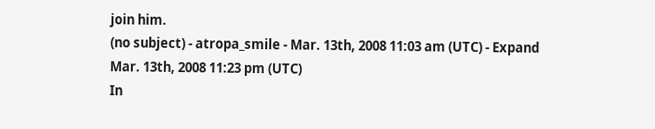join him.
(no subject) - atropa_smile - Mar. 13th, 2008 11:03 am (UTC) - Expand
Mar. 13th, 2008 11:23 pm (UTC)
In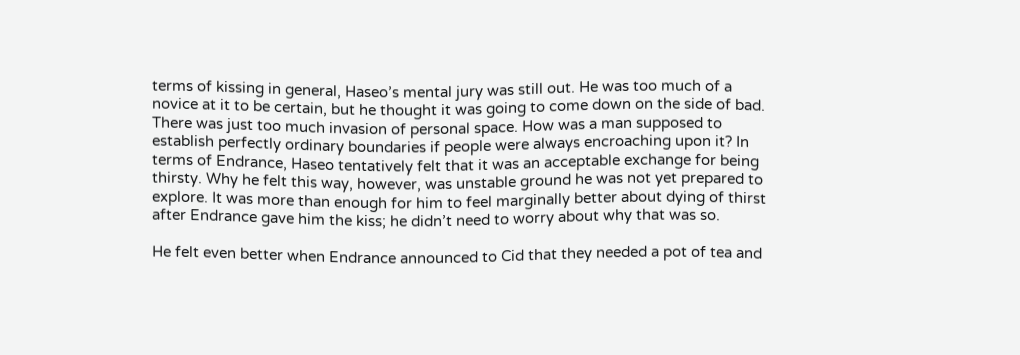terms of kissing in general, Haseo’s mental jury was still out. He was too much of a novice at it to be certain, but he thought it was going to come down on the side of bad. There was just too much invasion of personal space. How was a man supposed to establish perfectly ordinary boundaries if people were always encroaching upon it? In terms of Endrance, Haseo tentatively felt that it was an acceptable exchange for being thirsty. Why he felt this way, however, was unstable ground he was not yet prepared to explore. It was more than enough for him to feel marginally better about dying of thirst after Endrance gave him the kiss; he didn’t need to worry about why that was so.

He felt even better when Endrance announced to Cid that they needed a pot of tea and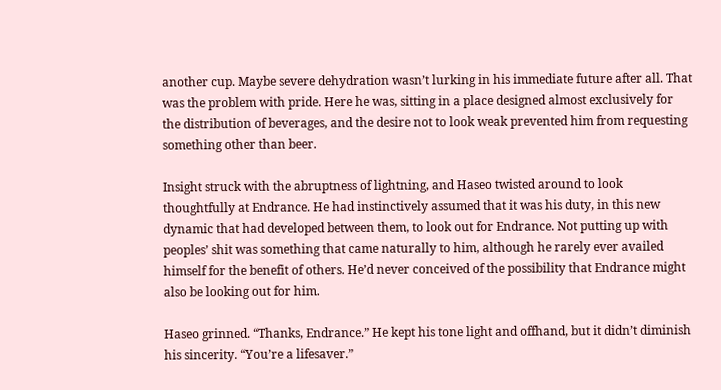another cup. Maybe severe dehydration wasn’t lurking in his immediate future after all. That was the problem with pride. Here he was, sitting in a place designed almost exclusively for the distribution of beverages, and the desire not to look weak prevented him from requesting something other than beer.

Insight struck with the abruptness of lightning, and Haseo twisted around to look thoughtfully at Endrance. He had instinctively assumed that it was his duty, in this new dynamic that had developed between them, to look out for Endrance. Not putting up with peoples’ shit was something that came naturally to him, although he rarely ever availed himself for the benefit of others. He’d never conceived of the possibility that Endrance might also be looking out for him.

Haseo grinned. “Thanks, Endrance.” He kept his tone light and offhand, but it didn’t diminish his sincerity. “You’re a lifesaver.”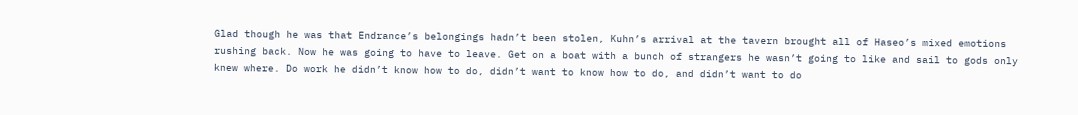Glad though he was that Endrance’s belongings hadn’t been stolen, Kuhn’s arrival at the tavern brought all of Haseo’s mixed emotions rushing back. Now he was going to have to leave. Get on a boat with a bunch of strangers he wasn’t going to like and sail to gods only knew where. Do work he didn’t know how to do, didn’t want to know how to do, and didn’t want to do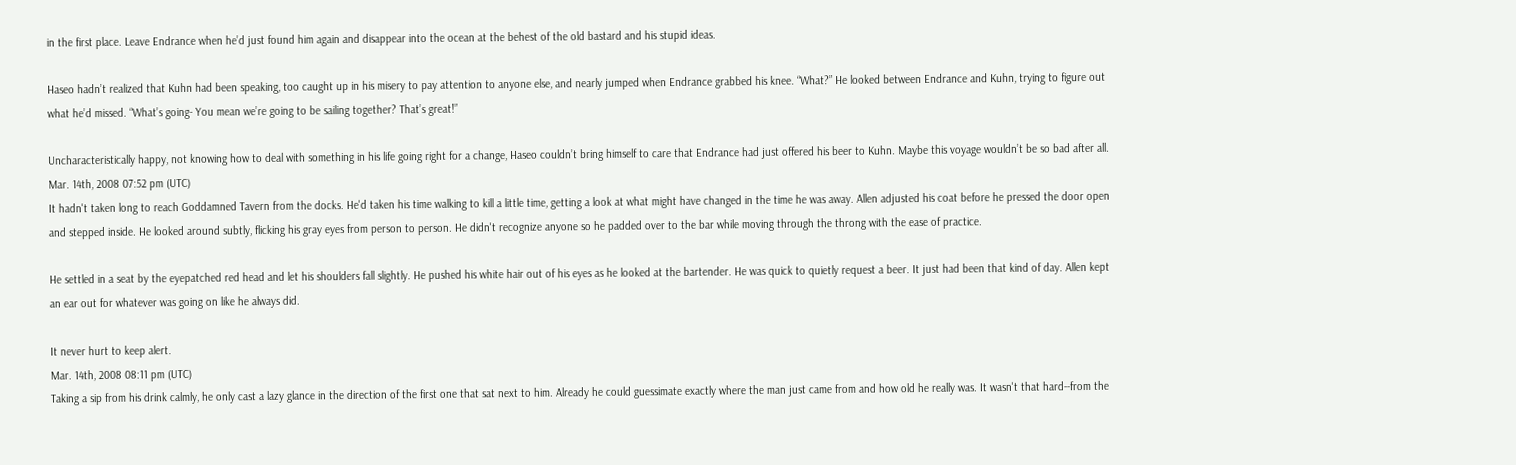in the first place. Leave Endrance when he’d just found him again and disappear into the ocean at the behest of the old bastard and his stupid ideas.

Haseo hadn’t realized that Kuhn had been speaking, too caught up in his misery to pay attention to anyone else, and nearly jumped when Endrance grabbed his knee. “What?” He looked between Endrance and Kuhn, trying to figure out what he’d missed. “What’s going- You mean we’re going to be sailing together? That’s great!”

Uncharacteristically happy, not knowing how to deal with something in his life going right for a change, Haseo couldn’t bring himself to care that Endrance had just offered his beer to Kuhn. Maybe this voyage wouldn’t be so bad after all.
Mar. 14th, 2008 07:52 pm (UTC)
It hadn't taken long to reach Goddamned Tavern from the docks. He'd taken his time walking to kill a little time, getting a look at what might have changed in the time he was away. Allen adjusted his coat before he pressed the door open and stepped inside. He looked around subtly, flicking his gray eyes from person to person. He didn't recognize anyone so he padded over to the bar while moving through the throng with the ease of practice.

He settled in a seat by the eyepatched red head and let his shoulders fall slightly. He pushed his white hair out of his eyes as he looked at the bartender. He was quick to quietly request a beer. It just had been that kind of day. Allen kept an ear out for whatever was going on like he always did.

It never hurt to keep alert.
Mar. 14th, 2008 08:11 pm (UTC)
Taking a sip from his drink calmly, he only cast a lazy glance in the direction of the first one that sat next to him. Already he could guessimate exactly where the man just came from and how old he really was. It wasn't that hard--from the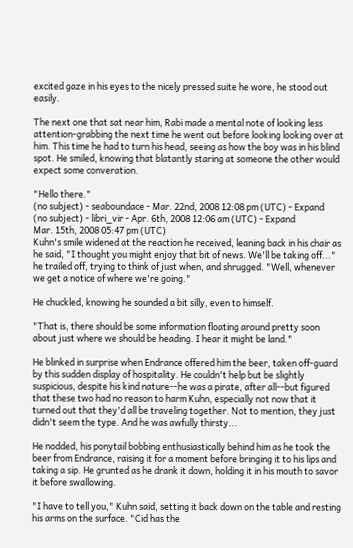excited gaze in his eyes to the nicely pressed suite he wore, he stood out easily.

The next one that sat near him, Rabi made a mental note of looking less attention-grabbing the next time he went out before looking looking over at him. This time he had to turn his head, seeing as how the boy was in his blind spot. He smiled, knowing that blatantly staring at someone the other would expect some converation.

"Hello there."
(no subject) - seaboundace - Mar. 22nd, 2008 12:08 pm (UTC) - Expand
(no subject) - libri_vir - Apr. 6th, 2008 12:06 am (UTC) - Expand
Mar. 15th, 2008 05:47 pm (UTC)
Kuhn's smile widened at the reaction he received, leaning back in his chair as he said, "I thought you might enjoy that bit of news. We'll be taking off..." he trailed off, trying to think of just when, and shrugged. "Well, whenever we get a notice of where we're going."

He chuckled, knowing he sounded a bit silly, even to himself.

"That is, there should be some information floating around pretty soon about just where we should be heading. I hear it might be land."

He blinked in surprise when Endrance offered him the beer, taken off-guard by this sudden display of hospitality. He couldn't help but be slightly suspicious, despite his kind nature--he was a pirate, after all--but figured that these two had no reason to harm Kuhn, especially not now that it turned out that they'd all be traveling together. Not to mention, they just didn't seem the type. And he was awfully thirsty...

He nodded, his ponytail bobbing enthusiastically behind him as he took the beer from Endrance, raising it for a moment before bringing it to his lips and taking a sip. He grunted as he drank it down, holding it in his mouth to savor it before swallowing.

"I have to tell you," Kuhn said, setting it back down on the table and resting his arms on the surface. "Cid has the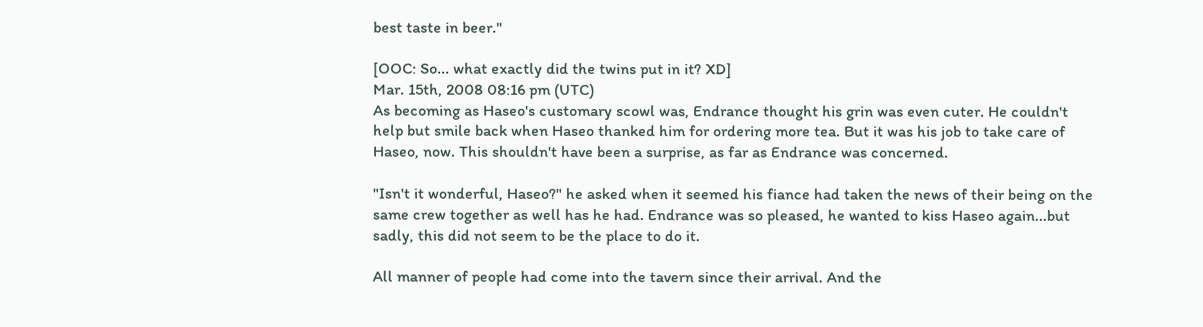best taste in beer."

[OOC: So... what exactly did the twins put in it? XD]
Mar. 15th, 2008 08:16 pm (UTC)
As becoming as Haseo's customary scowl was, Endrance thought his grin was even cuter. He couldn't help but smile back when Haseo thanked him for ordering more tea. But it was his job to take care of Haseo, now. This shouldn't have been a surprise, as far as Endrance was concerned.

"Isn't it wonderful, Haseo?" he asked when it seemed his fiance had taken the news of their being on the same crew together as well has he had. Endrance was so pleased, he wanted to kiss Haseo again...but sadly, this did not seem to be the place to do it.

All manner of people had come into the tavern since their arrival. And the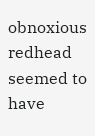obnoxious redhead seemed to have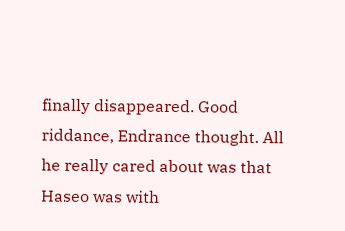finally disappeared. Good riddance, Endrance thought. All he really cared about was that Haseo was with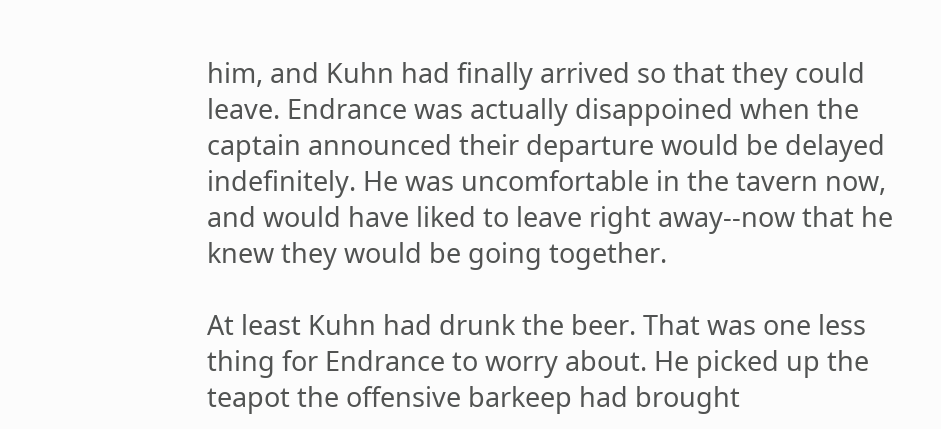him, and Kuhn had finally arrived so that they could leave. Endrance was actually disappoined when the captain announced their departure would be delayed indefinitely. He was uncomfortable in the tavern now, and would have liked to leave right away--now that he knew they would be going together.

At least Kuhn had drunk the beer. That was one less thing for Endrance to worry about. He picked up the teapot the offensive barkeep had brought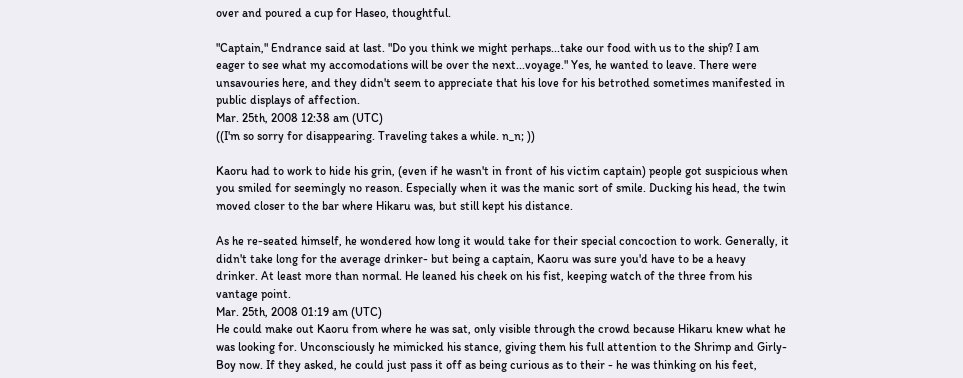over and poured a cup for Haseo, thoughtful.

"Captain," Endrance said at last. "Do you think we might perhaps...take our food with us to the ship? I am eager to see what my accomodations will be over the next...voyage." Yes, he wanted to leave. There were unsavouries here, and they didn't seem to appreciate that his love for his betrothed sometimes manifested in public displays of affection.
Mar. 25th, 2008 12:38 am (UTC)
((I'm so sorry for disappearing. Traveling takes a while. n_n; ))

Kaoru had to work to hide his grin, (even if he wasn't in front of his victim captain) people got suspicious when you smiled for seemingly no reason. Especially when it was the manic sort of smile. Ducking his head, the twin moved closer to the bar where Hikaru was, but still kept his distance.

As he re-seated himself, he wondered how long it would take for their special concoction to work. Generally, it didn't take long for the average drinker- but being a captain, Kaoru was sure you'd have to be a heavy drinker. At least more than normal. He leaned his cheek on his fist, keeping watch of the three from his vantage point.
Mar. 25th, 2008 01:19 am (UTC)
He could make out Kaoru from where he was sat, only visible through the crowd because Hikaru knew what he was looking for. Unconsciously he mimicked his stance, giving them his full attention to the Shrimp and Girly-Boy now. If they asked, he could just pass it off as being curious as to their - he was thinking on his feet,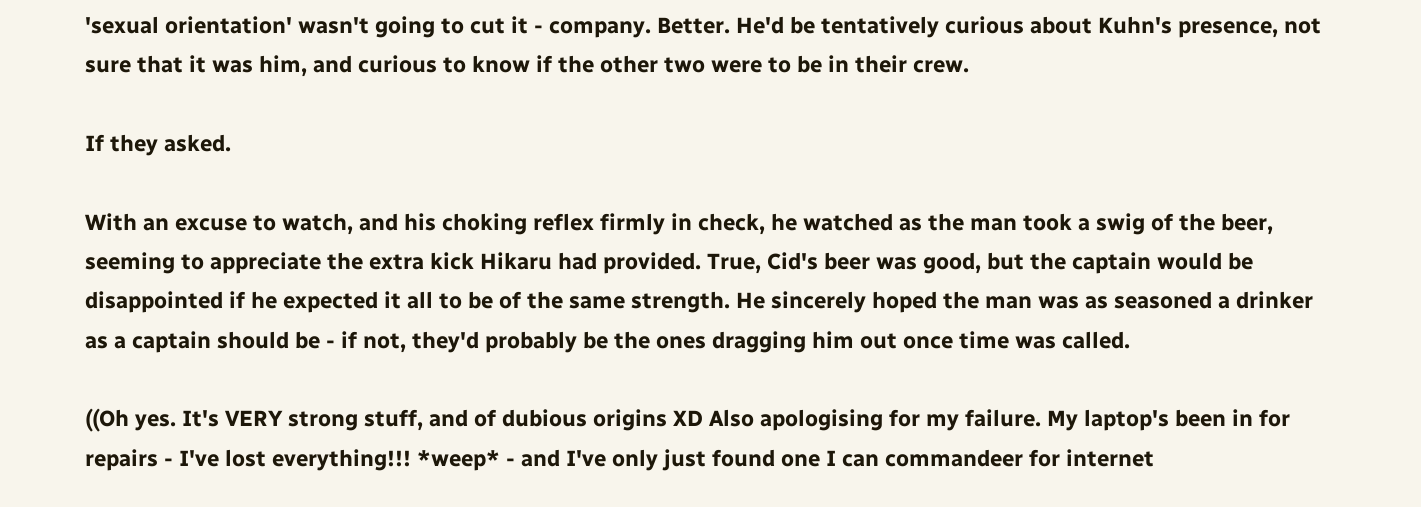'sexual orientation' wasn't going to cut it - company. Better. He'd be tentatively curious about Kuhn's presence, not sure that it was him, and curious to know if the other two were to be in their crew.

If they asked.

With an excuse to watch, and his choking reflex firmly in check, he watched as the man took a swig of the beer, seeming to appreciate the extra kick Hikaru had provided. True, Cid's beer was good, but the captain would be disappointed if he expected it all to be of the same strength. He sincerely hoped the man was as seasoned a drinker as a captain should be - if not, they'd probably be the ones dragging him out once time was called.

((Oh yes. It's VERY strong stuff, and of dubious origins XD Also apologising for my failure. My laptop's been in for repairs - I've lost everything!!! *weep* - and I've only just found one I can commandeer for internet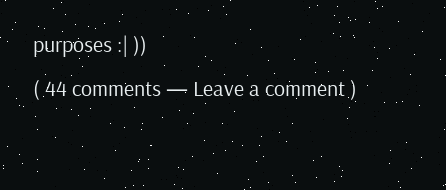purposes :| ))
( 44 comments — Leave a comment )